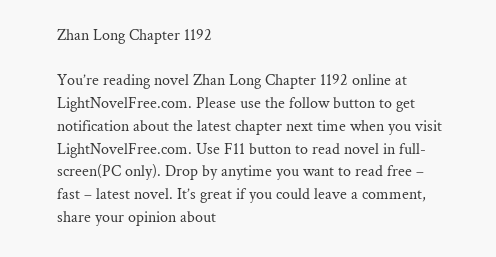Zhan Long Chapter 1192

You’re reading novel Zhan Long Chapter 1192 online at LightNovelFree.com. Please use the follow button to get notification about the latest chapter next time when you visit LightNovelFree.com. Use F11 button to read novel in full-screen(PC only). Drop by anytime you want to read free – fast – latest novel. It’s great if you could leave a comment, share your opinion about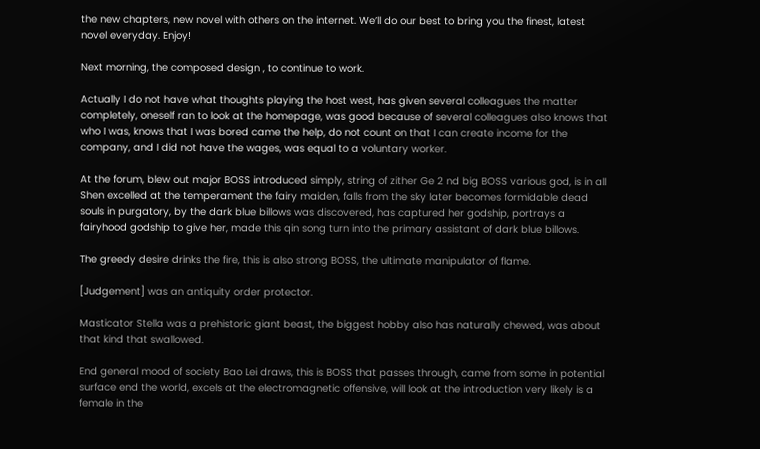the new chapters, new novel with others on the internet. We’ll do our best to bring you the finest, latest novel everyday. Enjoy!

Next morning, the composed design , to continue to work.

Actually I do not have what thoughts playing the host west, has given several colleagues the matter completely, oneself ran to look at the homepage, was good because of several colleagues also knows that who I was, knows that I was bored came the help, do not count on that I can create income for the company, and I did not have the wages, was equal to a voluntary worker.

At the forum, blew out major BOSS introduced simply, string of zither Ge 2 nd big BOSS various god, is in all Shen excelled at the temperament the fairy maiden, falls from the sky later becomes formidable dead souls in purgatory, by the dark blue billows was discovered, has captured her godship, portrays a fairyhood godship to give her, made this qin song turn into the primary assistant of dark blue billows.

The greedy desire drinks the fire, this is also strong BOSS, the ultimate manipulator of flame.

[Judgement] was an antiquity order protector.

Masticator Stella was a prehistoric giant beast, the biggest hobby also has naturally chewed, was about that kind that swallowed.

End general mood of society Bao Lei draws, this is BOSS that passes through, came from some in potential surface end the world, excels at the electromagnetic offensive, will look at the introduction very likely is a female in the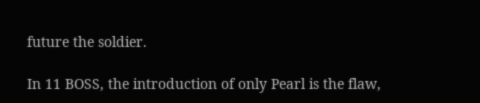future the soldier.

In 11 BOSS, the introduction of only Pearl is the flaw,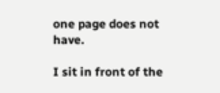one page does not have.

I sit in front of the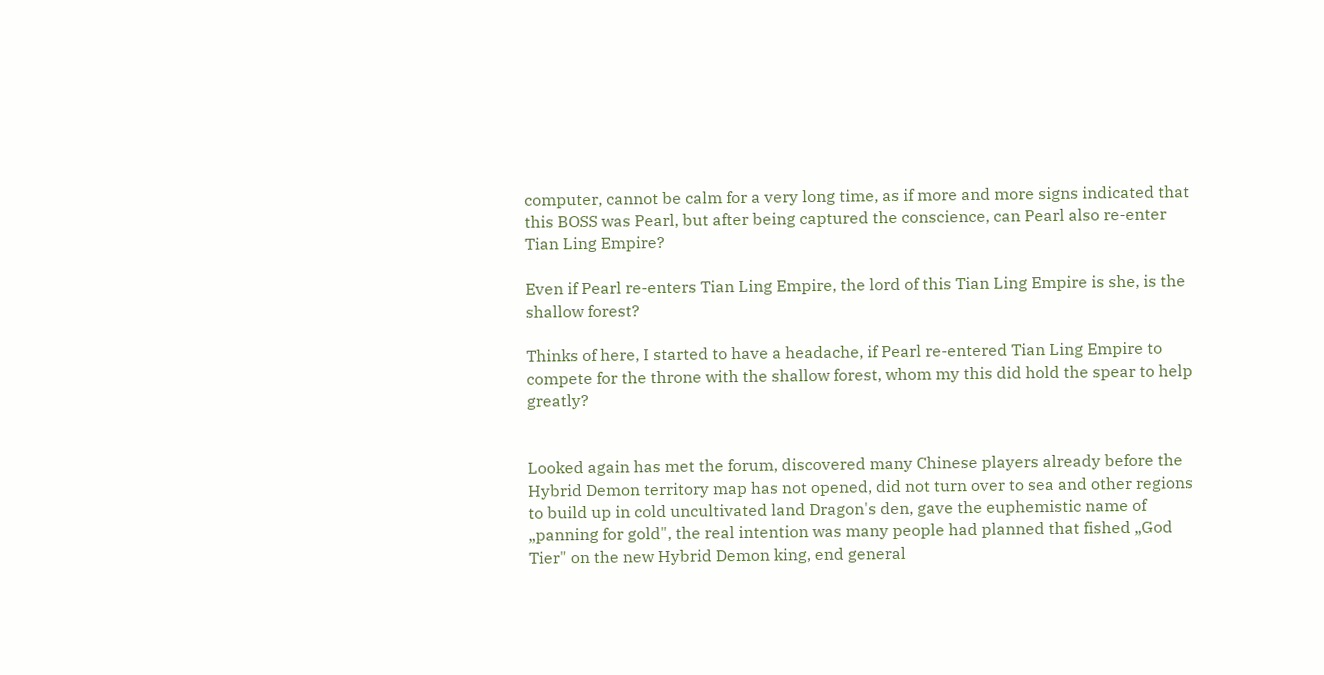computer, cannot be calm for a very long time, as if more and more signs indicated that this BOSS was Pearl, but after being captured the conscience, can Pearl also re-enter Tian Ling Empire?

Even if Pearl re-enters Tian Ling Empire, the lord of this Tian Ling Empire is she, is the shallow forest?

Thinks of here, I started to have a headache, if Pearl re-entered Tian Ling Empire to compete for the throne with the shallow forest, whom my this did hold the spear to help greatly?


Looked again has met the forum, discovered many Chinese players already before the Hybrid Demon territory map has not opened, did not turn over to sea and other regions to build up in cold uncultivated land Dragon's den, gave the euphemistic name of „panning for gold", the real intention was many people had planned that fished „God Tier" on the new Hybrid Demon king, end general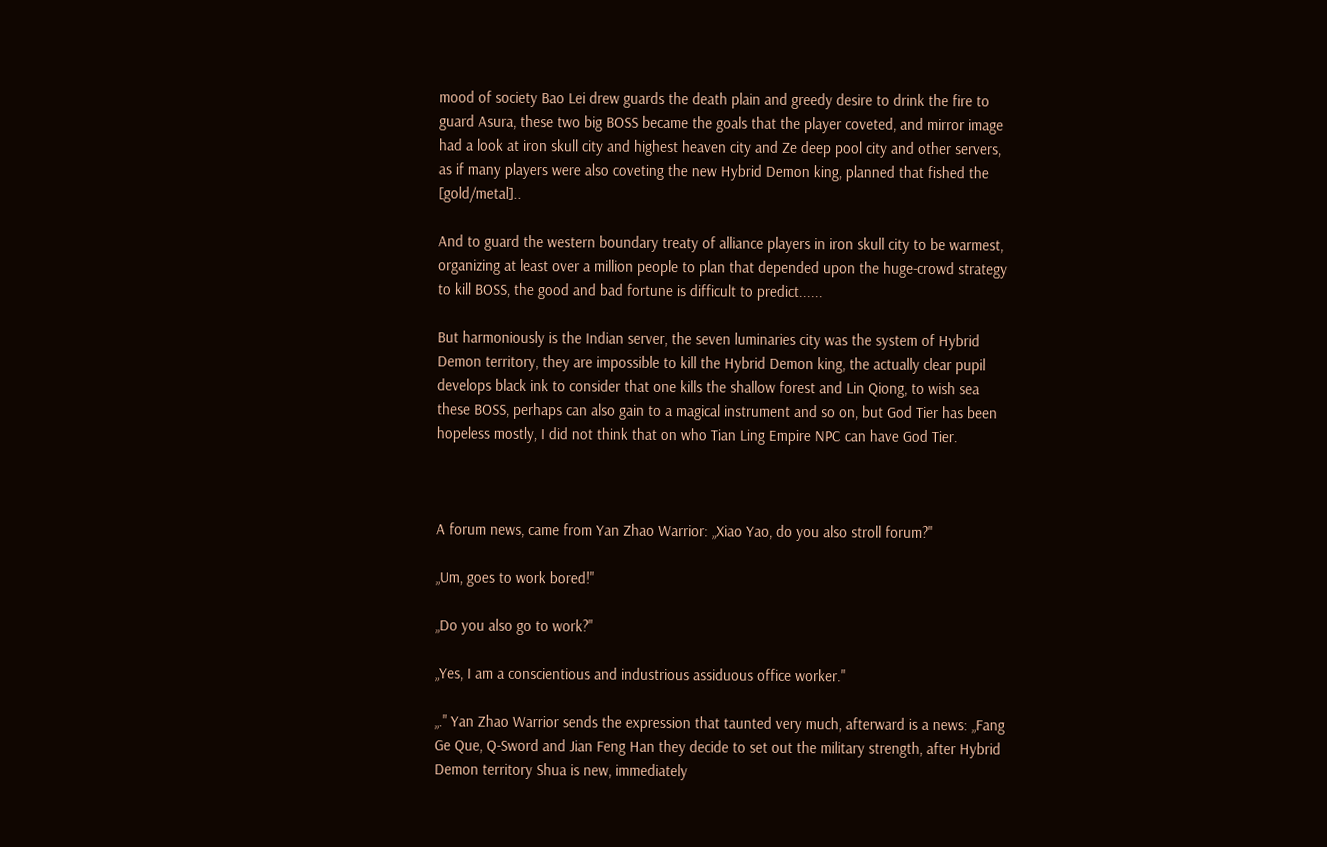mood of society Bao Lei drew guards the death plain and greedy desire to drink the fire to guard Asura, these two big BOSS became the goals that the player coveted, and mirror image had a look at iron skull city and highest heaven city and Ze deep pool city and other servers, as if many players were also coveting the new Hybrid Demon king, planned that fished the [gold/metal]..

And to guard the western boundary treaty of alliance players in iron skull city to be warmest, organizing at least over a million people to plan that depended upon the huge-crowd strategy to kill BOSS, the good and bad fortune is difficult to predict......

But harmoniously is the Indian server, the seven luminaries city was the system of Hybrid Demon territory, they are impossible to kill the Hybrid Demon king, the actually clear pupil develops black ink to consider that one kills the shallow forest and Lin Qiong, to wish sea these BOSS, perhaps can also gain to a magical instrument and so on, but God Tier has been hopeless mostly, I did not think that on who Tian Ling Empire NPC can have God Tier.



A forum news, came from Yan Zhao Warrior: „Xiao Yao, do you also stroll forum?"

„Um, goes to work bored!"

„Do you also go to work?"

„Yes, I am a conscientious and industrious assiduous office worker."

„." Yan Zhao Warrior sends the expression that taunted very much, afterward is a news: „Fang Ge Que, Q-Sword and Jian Feng Han they decide to set out the military strength, after Hybrid Demon territory Shua is new, immediately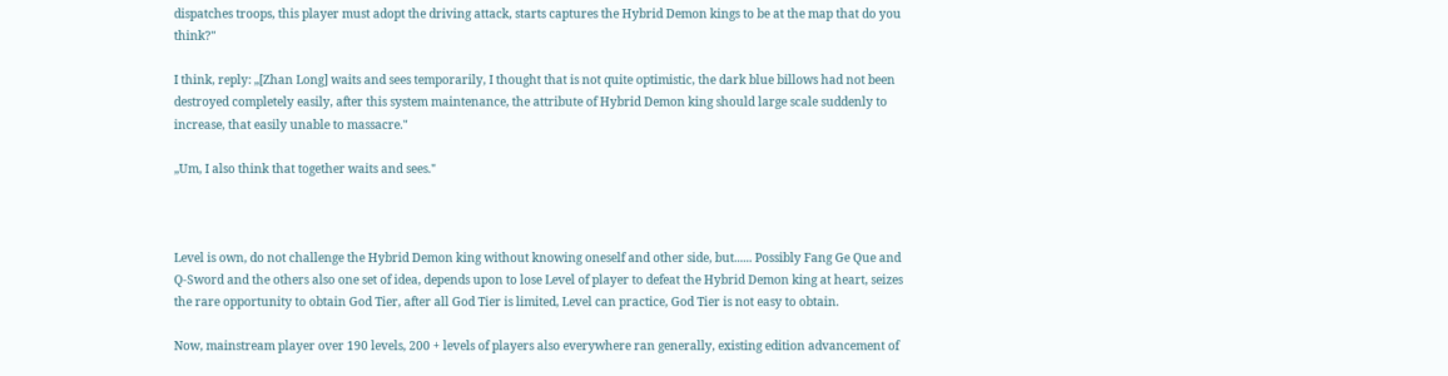dispatches troops, this player must adopt the driving attack, starts captures the Hybrid Demon kings to be at the map that do you think?"

I think, reply: „[Zhan Long] waits and sees temporarily, I thought that is not quite optimistic, the dark blue billows had not been destroyed completely easily, after this system maintenance, the attribute of Hybrid Demon king should large scale suddenly to increase, that easily unable to massacre."

„Um, I also think that together waits and sees."



Level is own, do not challenge the Hybrid Demon king without knowing oneself and other side, but...... Possibly Fang Ge Que and Q-Sword and the others also one set of idea, depends upon to lose Level of player to defeat the Hybrid Demon king at heart, seizes the rare opportunity to obtain God Tier, after all God Tier is limited, Level can practice, God Tier is not easy to obtain.

Now, mainstream player over 190 levels, 200 + levels of players also everywhere ran generally, existing edition advancement of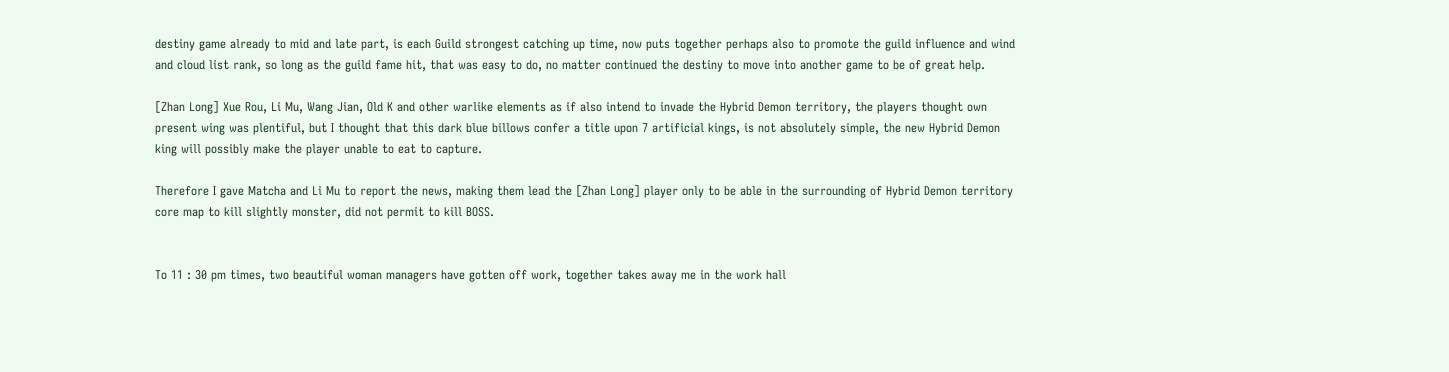destiny game already to mid and late part, is each Guild strongest catching up time, now puts together perhaps also to promote the guild influence and wind and cloud list rank, so long as the guild fame hit, that was easy to do, no matter continued the destiny to move into another game to be of great help.

[Zhan Long] Xue Rou, Li Mu, Wang Jian, Old K and other warlike elements as if also intend to invade the Hybrid Demon territory, the players thought own present wing was plentiful, but I thought that this dark blue billows confer a title upon 7 artificial kings, is not absolutely simple, the new Hybrid Demon king will possibly make the player unable to eat to capture.

Therefore I gave Matcha and Li Mu to report the news, making them lead the [Zhan Long] player only to be able in the surrounding of Hybrid Demon territory core map to kill slightly monster, did not permit to kill BOSS.


To 11 : 30 pm times, two beautiful woman managers have gotten off work, together takes away me in the work hall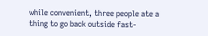while convenient, three people ate a thing to go back outside fast-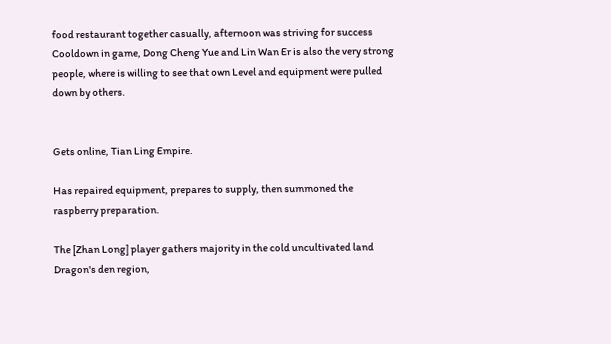food restaurant together casually, afternoon was striving for success Cooldown in game, Dong Cheng Yue and Lin Wan Er is also the very strong people, where is willing to see that own Level and equipment were pulled down by others.


Gets online, Tian Ling Empire.

Has repaired equipment, prepares to supply, then summoned the raspberry preparation.

The [Zhan Long] player gathers majority in the cold uncultivated land Dragon's den region,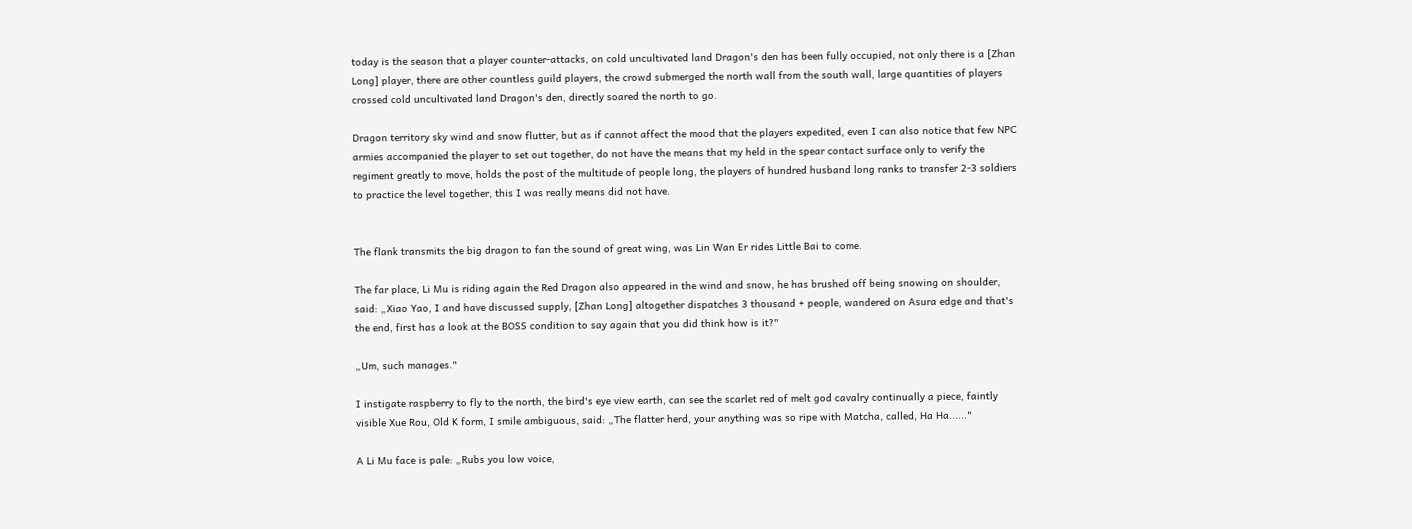today is the season that a player counter-attacks, on cold uncultivated land Dragon's den has been fully occupied, not only there is a [Zhan Long] player, there are other countless guild players, the crowd submerged the north wall from the south wall, large quantities of players crossed cold uncultivated land Dragon's den, directly soared the north to go.

Dragon territory sky wind and snow flutter, but as if cannot affect the mood that the players expedited, even I can also notice that few NPC armies accompanied the player to set out together, do not have the means that my held in the spear contact surface only to verify the regiment greatly to move, holds the post of the multitude of people long, the players of hundred husband long ranks to transfer 2-3 soldiers to practice the level together, this I was really means did not have.


The flank transmits the big dragon to fan the sound of great wing, was Lin Wan Er rides Little Bai to come.

The far place, Li Mu is riding again the Red Dragon also appeared in the wind and snow, he has brushed off being snowing on shoulder, said: „Xiao Yao, I and have discussed supply, [Zhan Long] altogether dispatches 3 thousand + people, wandered on Asura edge and that's the end, first has a look at the BOSS condition to say again that you did think how is it?"

„Um, such manages."

I instigate raspberry to fly to the north, the bird's eye view earth, can see the scarlet red of melt god cavalry continually a piece, faintly visible Xue Rou, Old K form, I smile ambiguous, said: „The flatter herd, your anything was so ripe with Matcha, called, Ha Ha......"

A Li Mu face is pale: „Rubs you low voice,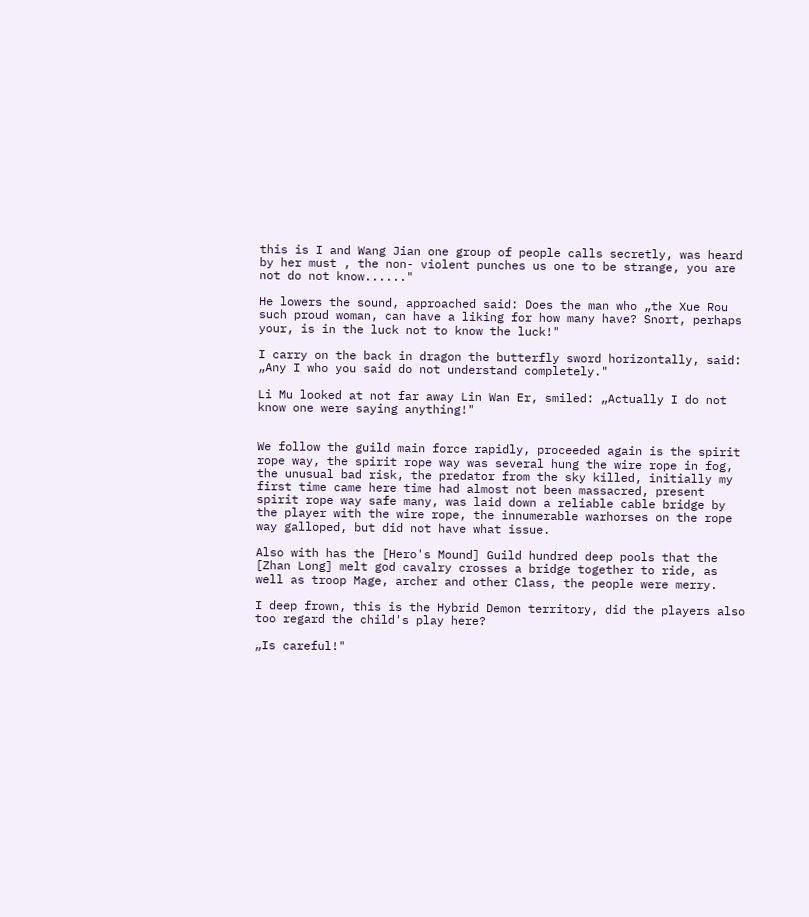this is I and Wang Jian one group of people calls secretly, was heard by her must , the non- violent punches us one to be strange, you are not do not know......"

He lowers the sound, approached said: Does the man who „the Xue Rou such proud woman, can have a liking for how many have? Snort, perhaps your, is in the luck not to know the luck!"

I carry on the back in dragon the butterfly sword horizontally, said: „Any I who you said do not understand completely."

Li Mu looked at not far away Lin Wan Er, smiled: „Actually I do not know one were saying anything!"


We follow the guild main force rapidly, proceeded again is the spirit rope way, the spirit rope way was several hung the wire rope in fog, the unusual bad risk, the predator from the sky killed, initially my first time came here time had almost not been massacred, present spirit rope way safe many, was laid down a reliable cable bridge by the player with the wire rope, the innumerable warhorses on the rope way galloped, but did not have what issue.

Also with has the [Hero's Mound] Guild hundred deep pools that the [Zhan Long] melt god cavalry crosses a bridge together to ride, as well as troop Mage, archer and other Class, the people were merry.

I deep frown, this is the Hybrid Demon territory, did the players also too regard the child's play here?

„Is careful!"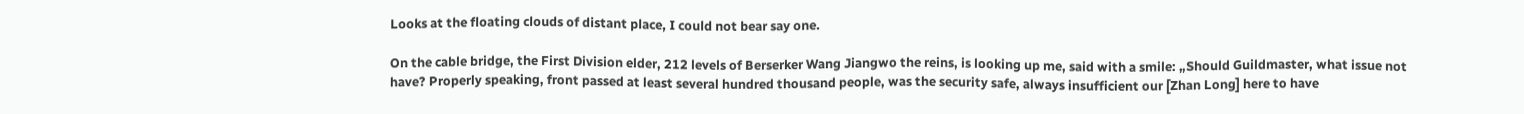Looks at the floating clouds of distant place, I could not bear say one.

On the cable bridge, the First Division elder, 212 levels of Berserker Wang Jiangwo the reins, is looking up me, said with a smile: „Should Guildmaster, what issue not have? Properly speaking, front passed at least several hundred thousand people, was the security safe, always insufficient our [Zhan Long] here to have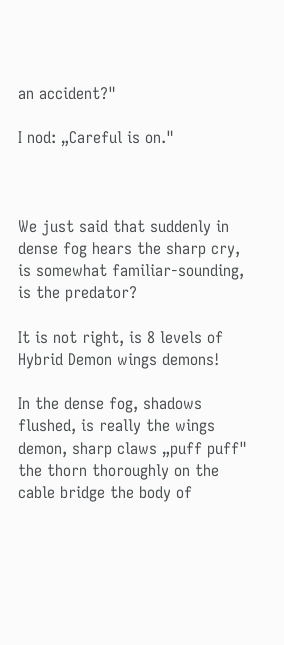an accident?"

I nod: „Careful is on."



We just said that suddenly in dense fog hears the sharp cry, is somewhat familiar-sounding, is the predator?

It is not right, is 8 levels of Hybrid Demon wings demons!

In the dense fog, shadows flushed, is really the wings demon, sharp claws „puff puff" the thorn thoroughly on the cable bridge the body of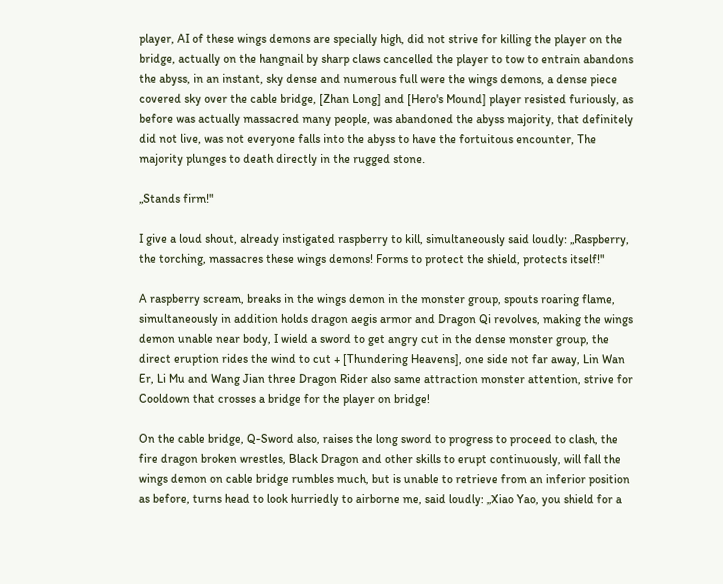player, AI of these wings demons are specially high, did not strive for killing the player on the bridge, actually on the hangnail by sharp claws cancelled the player to tow to entrain abandons the abyss, in an instant, sky dense and numerous full were the wings demons, a dense piece covered sky over the cable bridge, [Zhan Long] and [Hero's Mound] player resisted furiously, as before was actually massacred many people, was abandoned the abyss majority, that definitely did not live, was not everyone falls into the abyss to have the fortuitous encounter, The majority plunges to death directly in the rugged stone.

„Stands firm!"

I give a loud shout, already instigated raspberry to kill, simultaneously said loudly: „Raspberry, the torching, massacres these wings demons! Forms to protect the shield, protects itself!"

A raspberry scream, breaks in the wings demon in the monster group, spouts roaring flame, simultaneously in addition holds dragon aegis armor and Dragon Qi revolves, making the wings demon unable near body, I wield a sword to get angry cut in the dense monster group, the direct eruption rides the wind to cut + [Thundering Heavens], one side not far away, Lin Wan Er, Li Mu and Wang Jian three Dragon Rider also same attraction monster attention, strive for Cooldown that crosses a bridge for the player on bridge!

On the cable bridge, Q-Sword also, raises the long sword to progress to proceed to clash, the fire dragon broken wrestles, Black Dragon and other skills to erupt continuously, will fall the wings demon on cable bridge rumbles much, but is unable to retrieve from an inferior position as before, turns head to look hurriedly to airborne me, said loudly: „Xiao Yao, you shield for a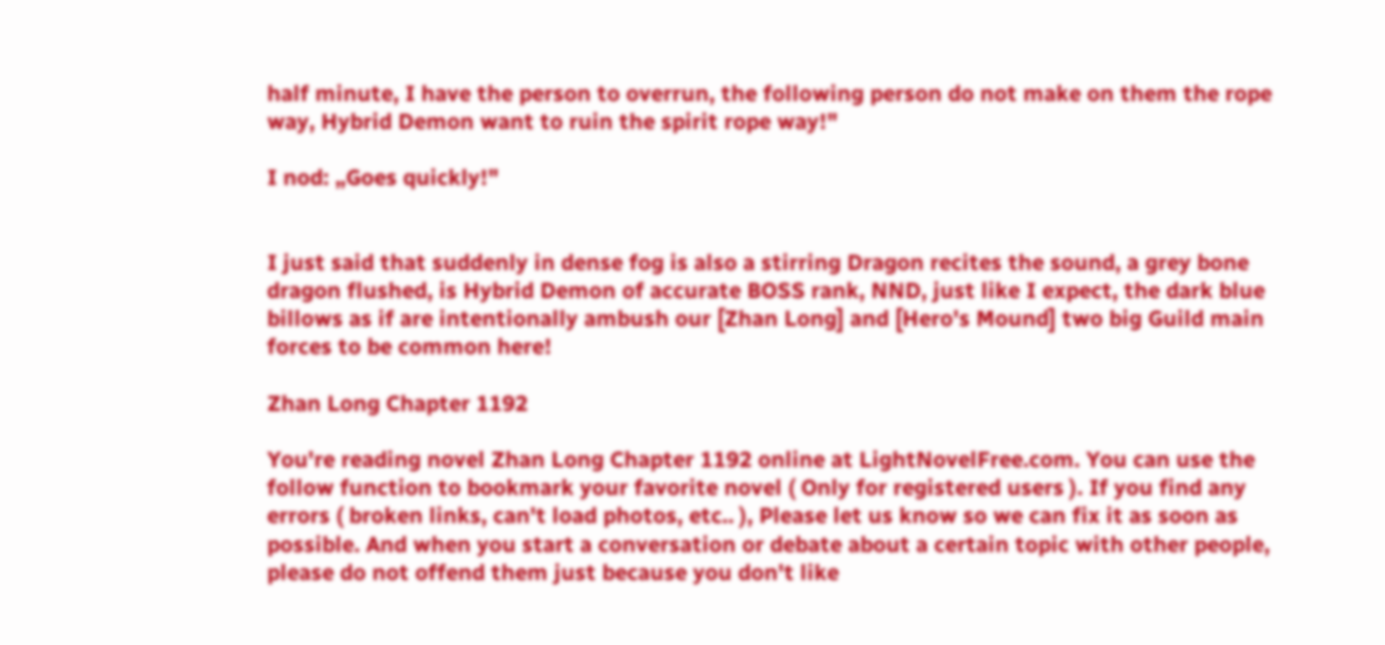half minute, I have the person to overrun, the following person do not make on them the rope way, Hybrid Demon want to ruin the spirit rope way!"

I nod: „Goes quickly!"


I just said that suddenly in dense fog is also a stirring Dragon recites the sound, a grey bone dragon flushed, is Hybrid Demon of accurate BOSS rank, NND, just like I expect, the dark blue billows as if are intentionally ambush our [Zhan Long] and [Hero's Mound] two big Guild main forces to be common here!

Zhan Long Chapter 1192

You're reading novel Zhan Long Chapter 1192 online at LightNovelFree.com. You can use the follow function to bookmark your favorite novel ( Only for registered users ). If you find any errors ( broken links, can't load photos, etc.. ), Please let us know so we can fix it as soon as possible. And when you start a conversation or debate about a certain topic with other people, please do not offend them just because you don't like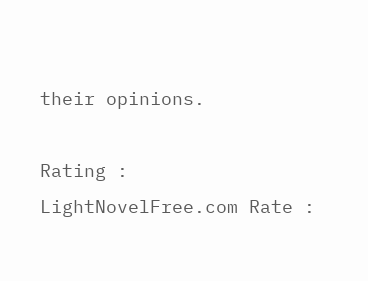their opinions.

Rating :
LightNovelFree.com Rate :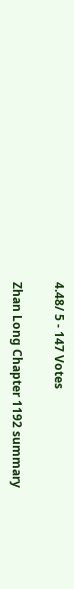4.48/ 5 - 147 Votes

Zhan Long Chapter 1192 summary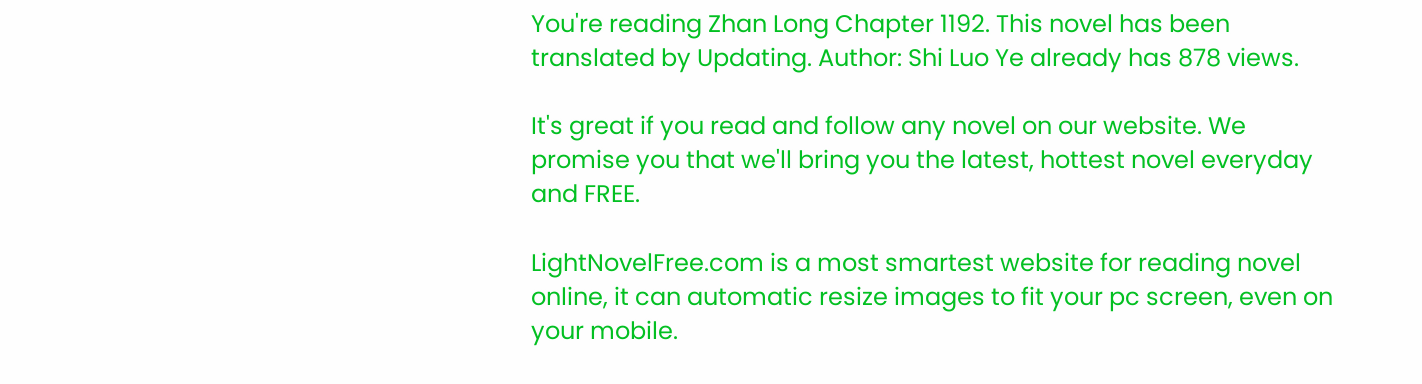You're reading Zhan Long Chapter 1192. This novel has been translated by Updating. Author: Shi Luo Ye already has 878 views.

It's great if you read and follow any novel on our website. We promise you that we'll bring you the latest, hottest novel everyday and FREE.

LightNovelFree.com is a most smartest website for reading novel online, it can automatic resize images to fit your pc screen, even on your mobile.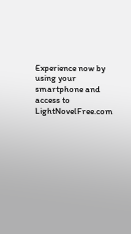Experience now by using your smartphone and access to LightNovelFree.com